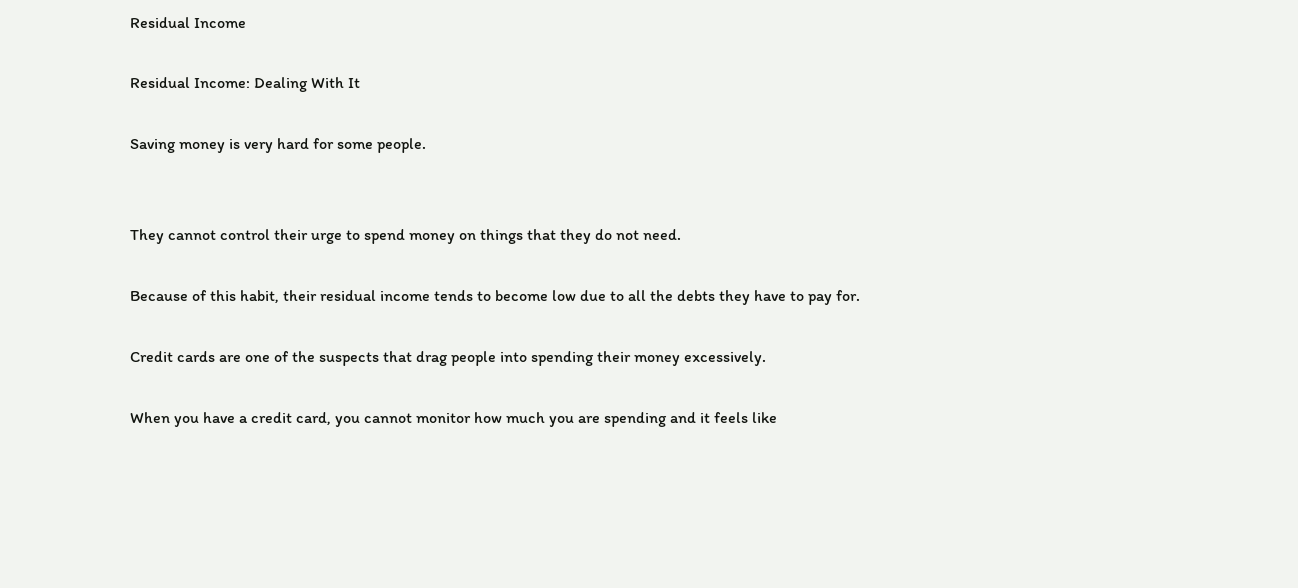Residual Income

Residual Income: Dealing With It

Saving money is very hard for some people.


They cannot control their urge to spend money on things that they do not need.

Because of this habit, their residual income tends to become low due to all the debts they have to pay for.

Credit cards are one of the suspects that drag people into spending their money excessively.

When you have a credit card, you cannot monitor how much you are spending and it feels like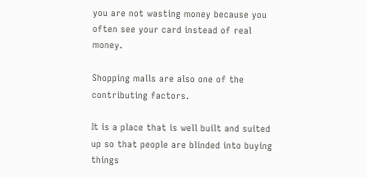you are not wasting money because you often see your card instead of real money.

Shopping malls are also one of the contributing factors.

It is a place that is well built and suited up so that people are blinded into buying things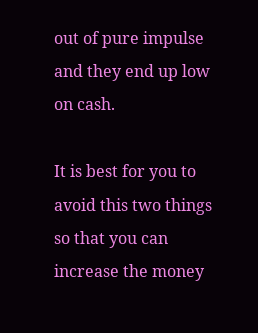out of pure impulse and they end up low on cash.

It is best for you to avoid this two things so that you can increase the money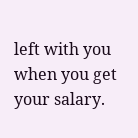left with you when you get your salary.